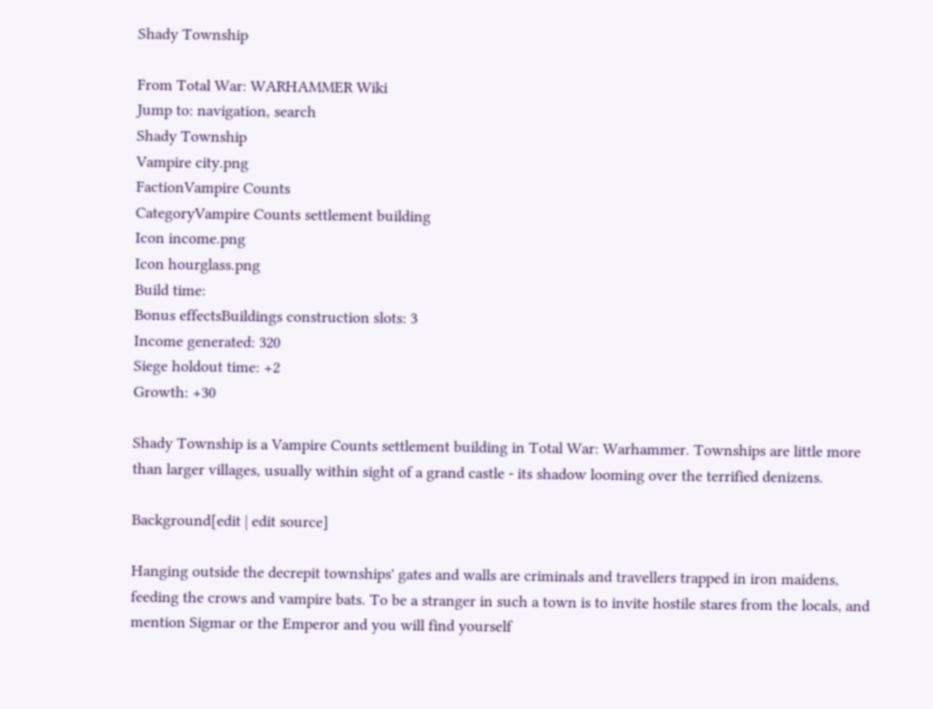Shady Township

From Total War: WARHAMMER Wiki
Jump to: navigation, search
Shady Township
Vampire city.png
FactionVampire Counts
CategoryVampire Counts settlement building
Icon income.png
Icon hourglass.png
Build time:
Bonus effectsBuildings construction slots: 3
Income generated: 320
Siege holdout time: +2
Growth: +30

Shady Township is a Vampire Counts settlement building in Total War: Warhammer. Townships are little more than larger villages, usually within sight of a grand castle - its shadow looming over the terrified denizens.

Background[edit | edit source]

Hanging outside the decrepit townships' gates and walls are criminals and travellers trapped in iron maidens, feeding the crows and vampire bats. To be a stranger in such a town is to invite hostile stares from the locals, and mention Sigmar or the Emperor and you will find yourself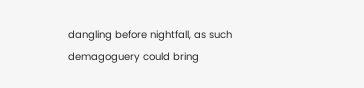dangling before nightfall, as such demagoguery could bring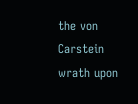the von Carstein wrath upon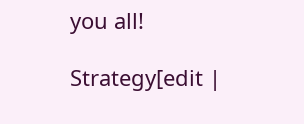you all!

Strategy[edit |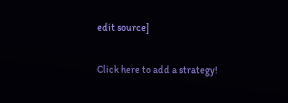edit source]

Click here to add a strategy!